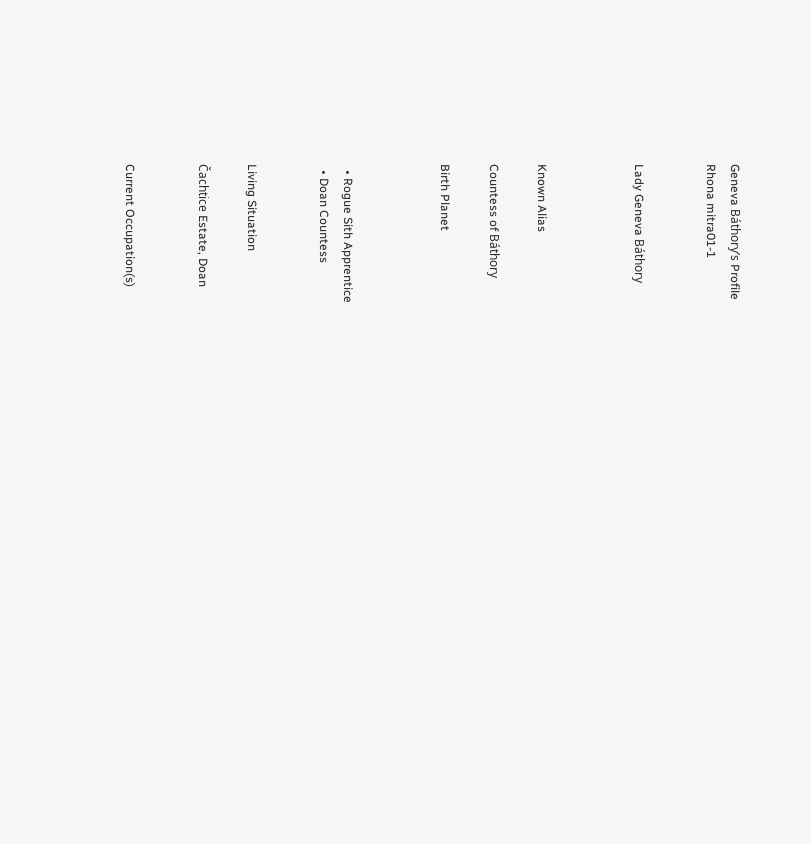Geneva Báthory’s Profile
Rhona mitra01-1


Lady Geneva Báthory



Known Alias

Countess of Báthory

Birth Planet



  • Rogue Sith Apprentice
  • Doan Countess


Living Situation

Čachtice Estate, Doan


Current Occupation(s)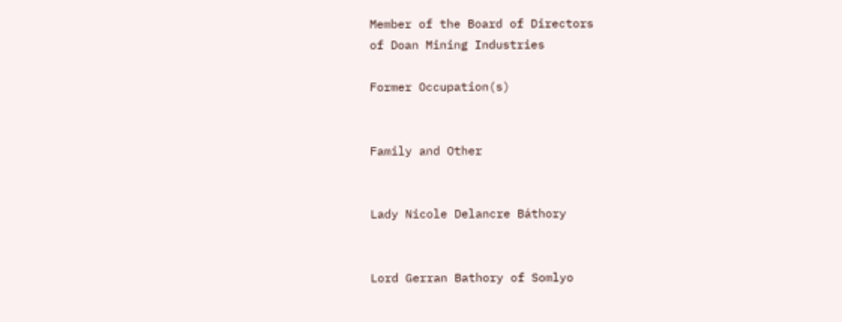Member of the Board of Directors
of Doan Mining Industries

Former Occupation(s)


Family and Other


Lady Nicole Delancre Báthory


Lord Gerran Bathory of Somlyo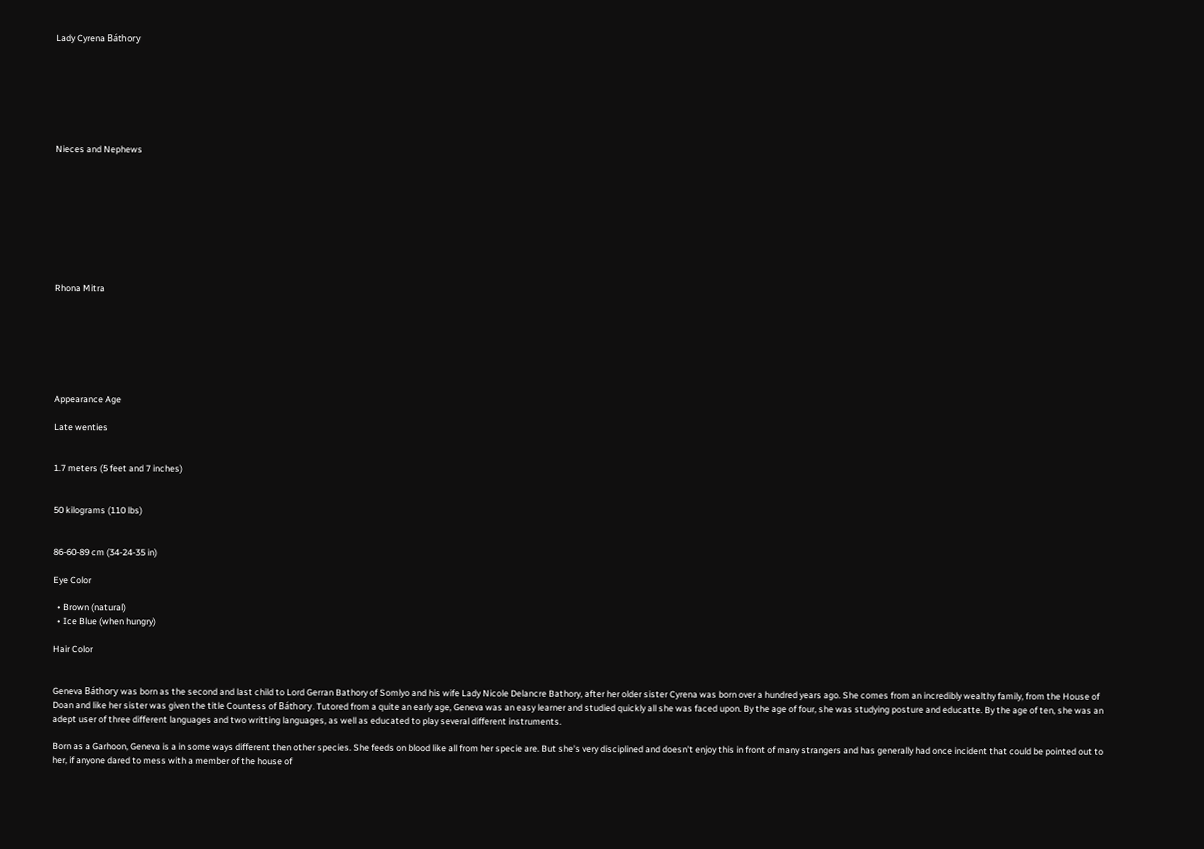Lady Cyrena Báthory







Nieces and Nephews









Rhona Mitra







Appearance Age

Late wenties


1.7 meters (5 feet and 7 inches)


50 kilograms (110 lbs)


86-60-89 cm (34-24-35 in)

Eye Color

  • Brown (natural)
  • Ice Blue (when hungry)

Hair Color


Geneva Báthory was born as the second and last child to Lord Gerran Bathory of Somlyo and his wife Lady Nicole Delancre Bathory, after her older sister Cyrena was born over a hundred years ago. She comes from an incredibly wealthy family, from the House of Doan and like her sister was given the title Countess of Báthory. Tutored from a quite an early age, Geneva was an easy learner and studied quickly all she was faced upon. By the age of four, she was studying posture and educatte. By the age of ten, she was an adept user of three different languages and two writting languages, as well as educated to play several different instruments.

Born as a Garhoon, Geneva is a in some ways different then other species. She feeds on blood like all from her specie are. But she's very disciplined and doesn't enjoy this in front of many strangers and has generally had once incident that could be pointed out to her, if anyone dared to mess with a member of the house of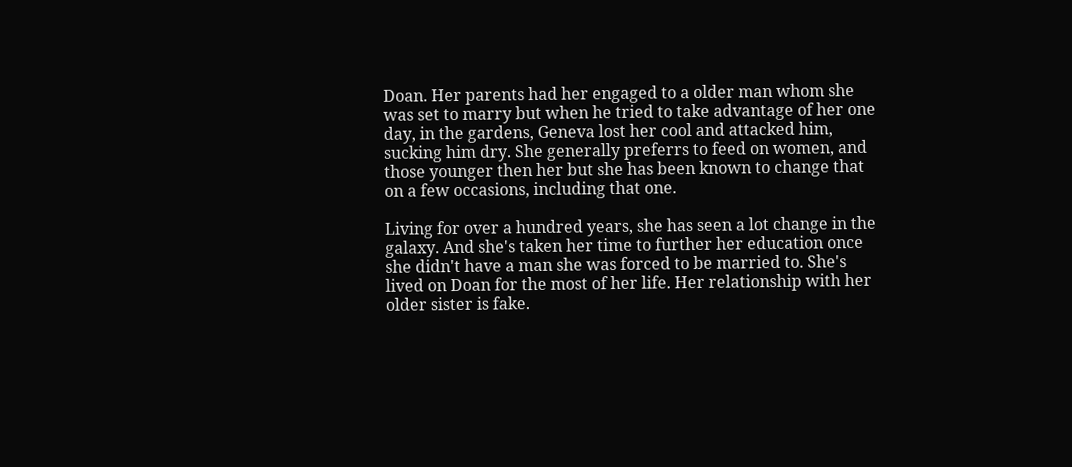Doan. Her parents had her engaged to a older man whom she was set to marry but when he tried to take advantage of her one day, in the gardens, Geneva lost her cool and attacked him, sucking him dry. She generally preferrs to feed on women, and those younger then her but she has been known to change that on a few occasions, including that one.

Living for over a hundred years, she has seen a lot change in the galaxy. And she's taken her time to further her education once she didn't have a man she was forced to be married to. She's lived on Doan for the most of her life. Her relationship with her older sister is fake.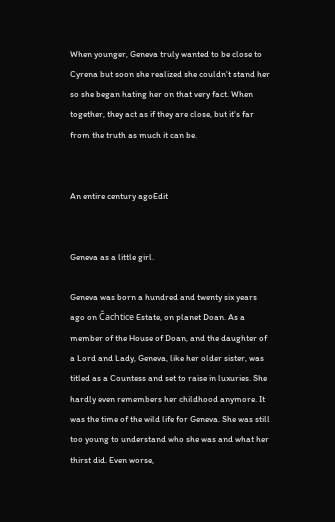When younger, Geneva truly wanted to be close to Cyrena but soon she realized she couldn't stand her so she began hating her on that very fact. When together, they act as if they are close, but it's far from the truth as much it can be.


An entire century agoEdit


Geneva as a little girl.

Geneva was born a hundred and twenty six years ago on Čachtice Estate, on planet Doan. As a member of the House of Doan, and the daughter of a Lord and Lady, Geneva, like her older sister, was titled as a Countess and set to raise in luxuries. She hardly even remembers her childhood anymore. It was the time of the wild life for Geneva. She was still too young to understand who she was and what her thirst did. Even worse,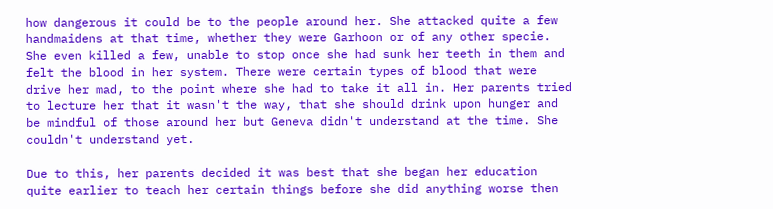how dangerous it could be to the people around her. She attacked quite a few handmaidens at that time, whether they were Garhoon or of any other specie. She even killed a few, unable to stop once she had sunk her teeth in them and felt the blood in her system. There were certain types of blood that were drive her mad, to the point where she had to take it all in. Her parents tried to lecture her that it wasn't the way, that she should drink upon hunger and be mindful of those around her but Geneva didn't understand at the time. She couldn't understand yet.

Due to this, her parents decided it was best that she began her education quite earlier to teach her certain things before she did anything worse then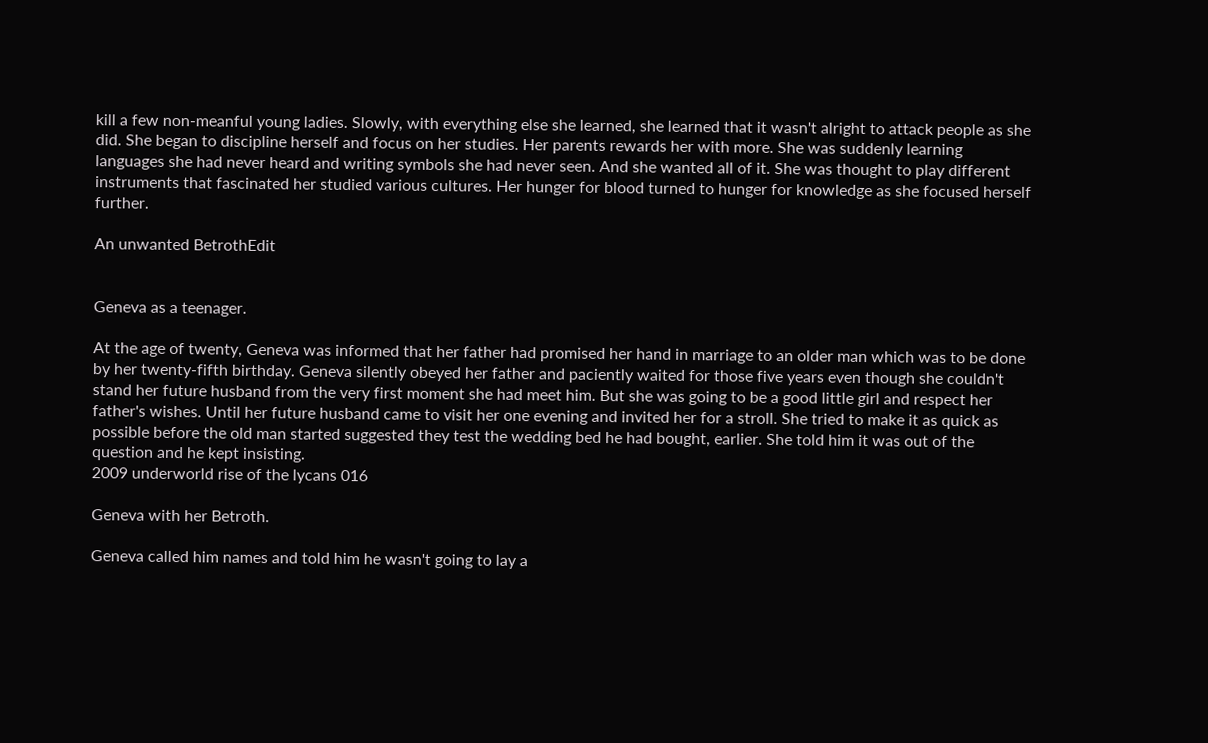kill a few non-meanful young ladies. Slowly, with everything else she learned, she learned that it wasn't alright to attack people as she did. She began to discipline herself and focus on her studies. Her parents rewards her with more. She was suddenly learning languages she had never heard and writing symbols she had never seen. And she wanted all of it. She was thought to play different instruments that fascinated her studied various cultures. Her hunger for blood turned to hunger for knowledge as she focused herself further.

An unwanted BetrothEdit


Geneva as a teenager.

At the age of twenty, Geneva was informed that her father had promised her hand in marriage to an older man which was to be done by her twenty-fifth birthday. Geneva silently obeyed her father and paciently waited for those five years even though she couldn't stand her future husband from the very first moment she had meet him. But she was going to be a good little girl and respect her father's wishes. Until her future husband came to visit her one evening and invited her for a stroll. She tried to make it as quick as possible before the old man started suggested they test the wedding bed he had bought, earlier. She told him it was out of the question and he kept insisting.
2009 underworld rise of the lycans 016

Geneva with her Betroth.

Geneva called him names and told him he wasn't going to lay a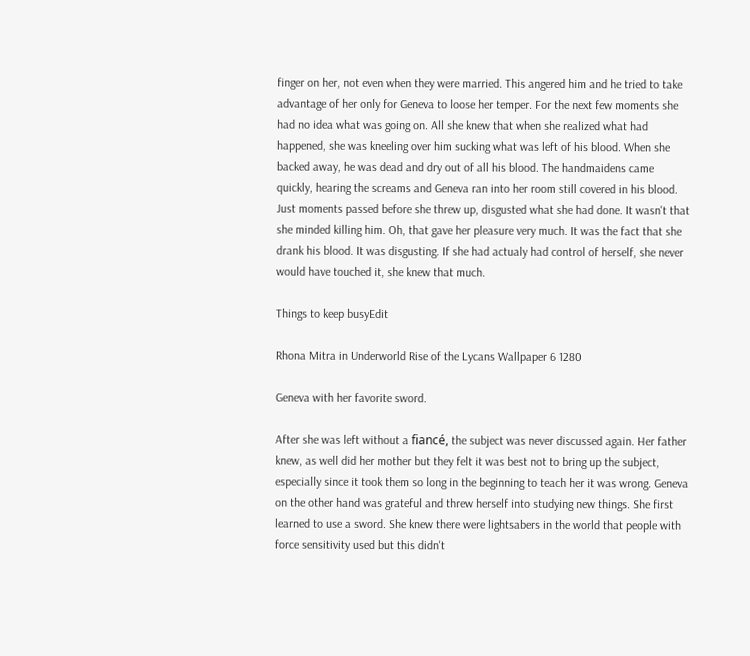finger on her, not even when they were married. This angered him and he tried to take advantage of her only for Geneva to loose her temper. For the next few moments she had no idea what was going on. All she knew that when she realized what had happened, she was kneeling over him sucking what was left of his blood. When she backed away, he was dead and dry out of all his blood. The handmaidens came quickly, hearing the screams and Geneva ran into her room still covered in his blood. Just moments passed before she threw up, disgusted what she had done. It wasn't that she minded killing him. Oh, that gave her pleasure very much. It was the fact that she drank his blood. It was disgusting. If she had actualy had control of herself, she never would have touched it, she knew that much.

Things to keep busyEdit

Rhona Mitra in Underworld Rise of the Lycans Wallpaper 6 1280

Geneva with her favorite sword.

After she was left without a fiancé, the subject was never discussed again. Her father knew, as well did her mother but they felt it was best not to bring up the subject, especially since it took them so long in the beginning to teach her it was wrong. Geneva on the other hand was grateful and threw herself into studying new things. She first learned to use a sword. She knew there were lightsabers in the world that people with force sensitivity used but this didn't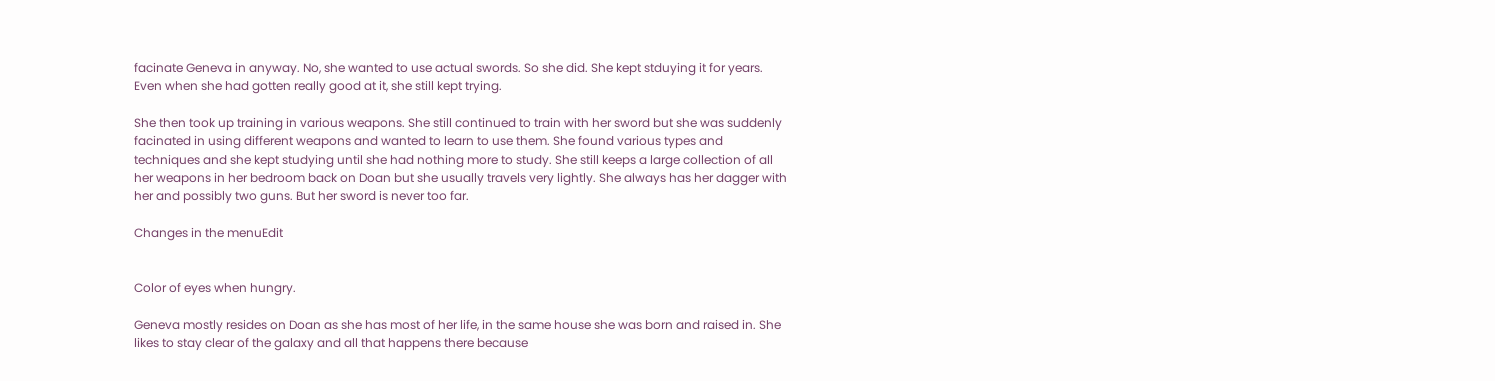facinate Geneva in anyway. No, she wanted to use actual swords. So she did. She kept stduying it for years. Even when she had gotten really good at it, she still kept trying.

She then took up training in various weapons. She still continued to train with her sword but she was suddenly facinated in using different weapons and wanted to learn to use them. She found various types and techniques and she kept studying until she had nothing more to study. She still keeps a large collection of all her weapons in her bedroom back on Doan but she usually travels very lightly. She always has her dagger with her and possibly two guns. But her sword is never too far.

Changes in the menuEdit


Color of eyes when hungry.

Geneva mostly resides on Doan as she has most of her life, in the same house she was born and raised in. She likes to stay clear of the galaxy and all that happens there because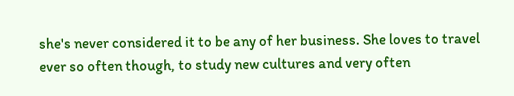she's never considered it to be any of her business. She loves to travel ever so often though, to study new cultures and very often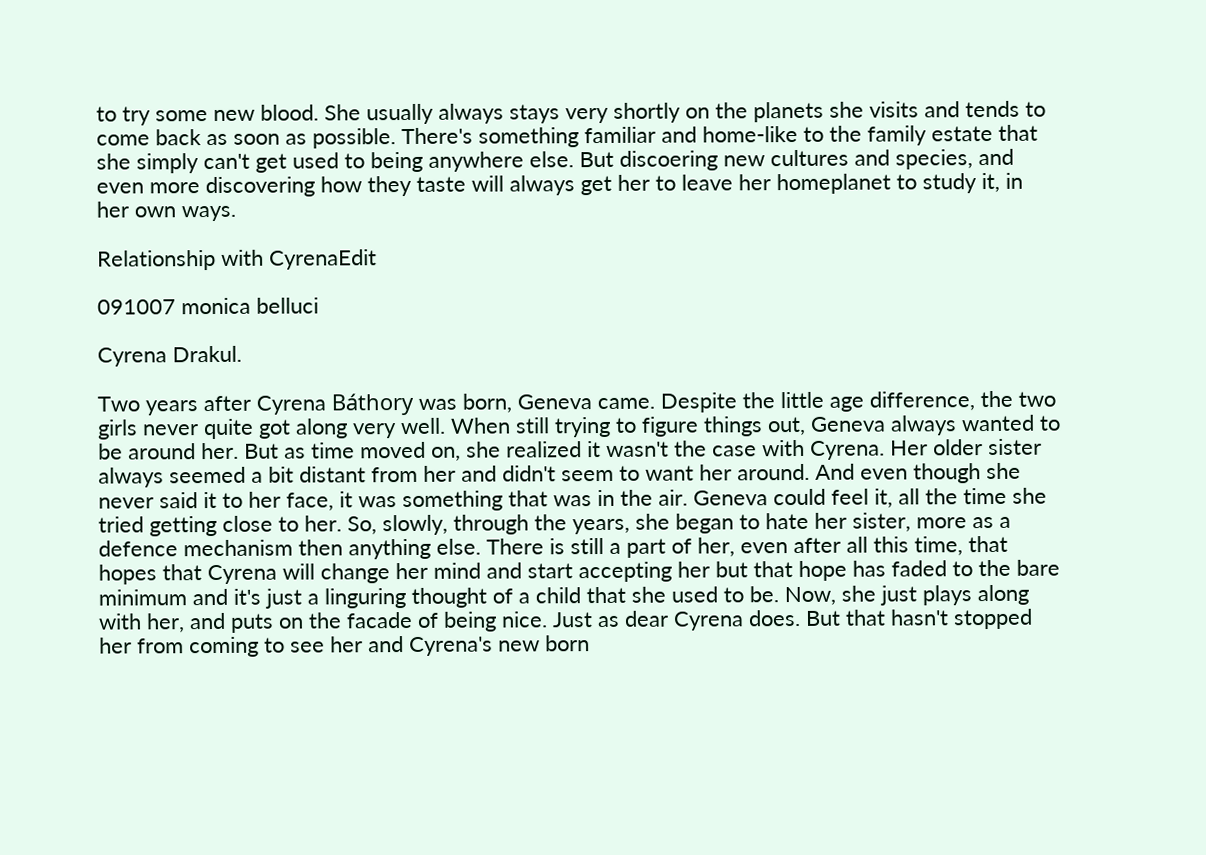to try some new blood. She usually always stays very shortly on the planets she visits and tends to come back as soon as possible. There's something familiar and home-like to the family estate that she simply can't get used to being anywhere else. But discoering new cultures and species, and even more discovering how they taste will always get her to leave her homeplanet to study it, in her own ways.

Relationship with CyrenaEdit

091007 monica belluci

Cyrena Drakul.

Two years after Cyrena Báthory was born, Geneva came. Despite the little age difference, the two girls never quite got along very well. When still trying to figure things out, Geneva always wanted to be around her. But as time moved on, she realized it wasn't the case with Cyrena. Her older sister always seemed a bit distant from her and didn't seem to want her around. And even though she never said it to her face, it was something that was in the air. Geneva could feel it, all the time she tried getting close to her. So, slowly, through the years, she began to hate her sister, more as a defence mechanism then anything else. There is still a part of her, even after all this time, that hopes that Cyrena will change her mind and start accepting her but that hope has faded to the bare minimum and it's just a linguring thought of a child that she used to be. Now, she just plays along with her, and puts on the facade of being nice. Just as dear Cyrena does. But that hasn't stopped her from coming to see her and Cyrena's new born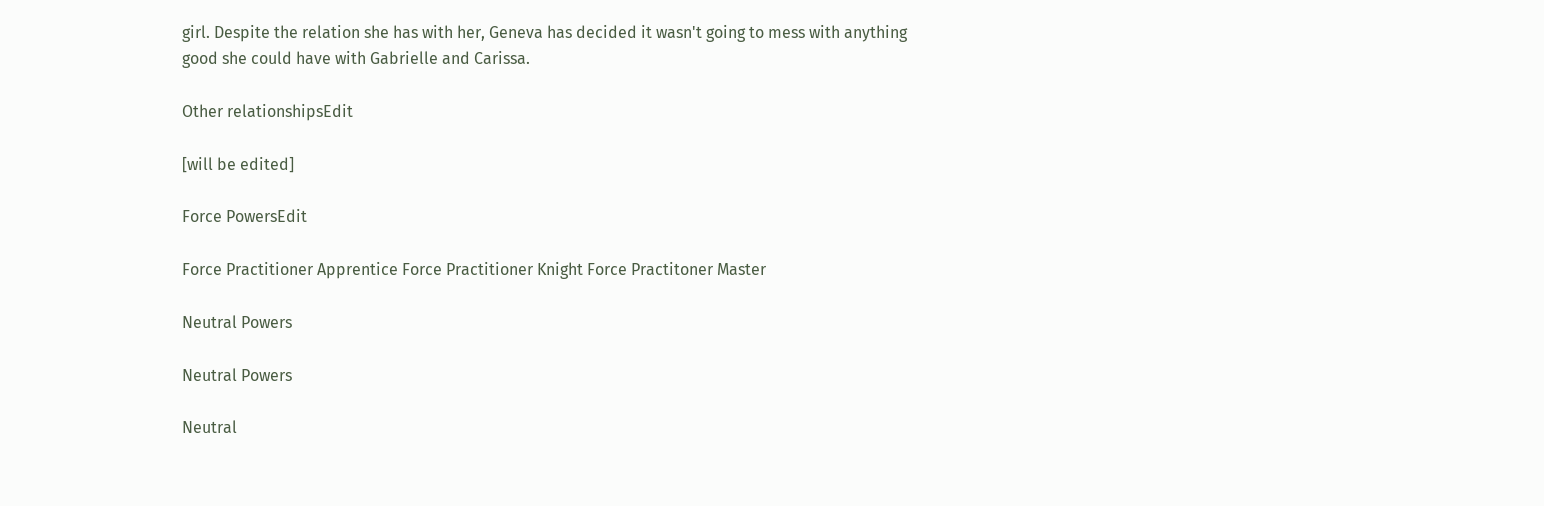girl. Despite the relation she has with her, Geneva has decided it wasn't going to mess with anything good she could have with Gabrielle and Carissa.

Other relationshipsEdit

[will be edited]

Force PowersEdit

Force Practitioner Apprentice Force Practitioner Knight Force Practitoner Master

Neutral Powers

Neutral Powers

Neutral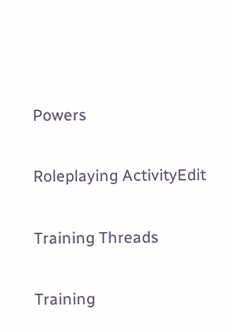Powers

Roleplaying ActivityEdit

Training Threads

Training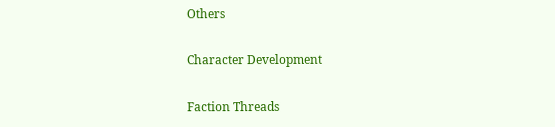Others

Character Development

Faction Threads